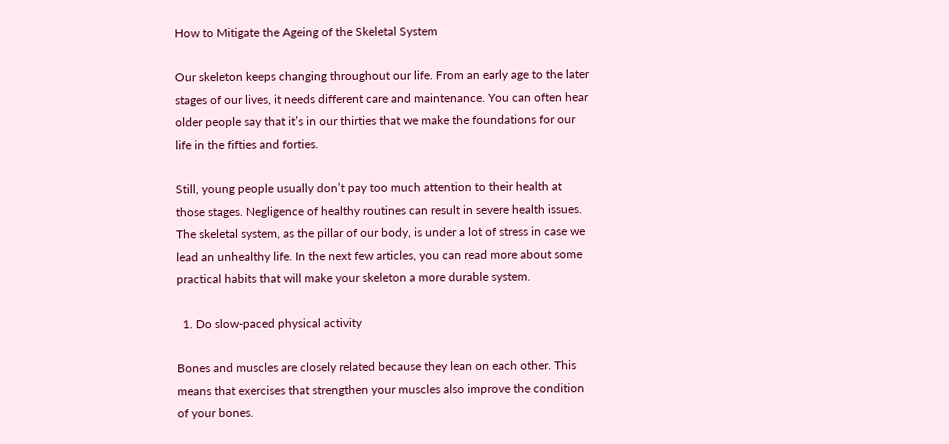How to Mitigate the Ageing of the Skeletal System

Our skeleton keeps changing throughout our life. From an early age to the later stages of our lives, it needs different care and maintenance. You can often hear older people say that it’s in our thirties that we make the foundations for our life in the fifties and forties.

Still, young people usually don’t pay too much attention to their health at those stages. Negligence of healthy routines can result in severe health issues. The skeletal system, as the pillar of our body, is under a lot of stress in case we lead an unhealthy life. In the next few articles, you can read more about some practical habits that will make your skeleton a more durable system.

  1. Do slow-paced physical activity

Bones and muscles are closely related because they lean on each other. This means that exercises that strengthen your muscles also improve the condition of your bones.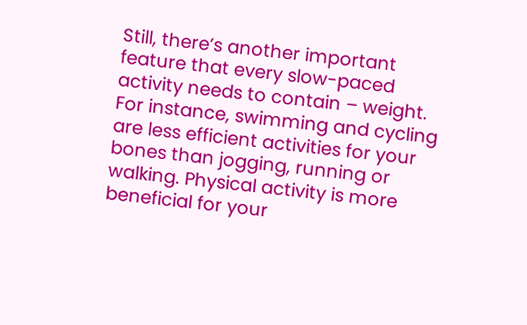Still, there’s another important feature that every slow-paced activity needs to contain – weight. For instance, swimming and cycling are less efficient activities for your bones than jogging, running or walking. Physical activity is more beneficial for your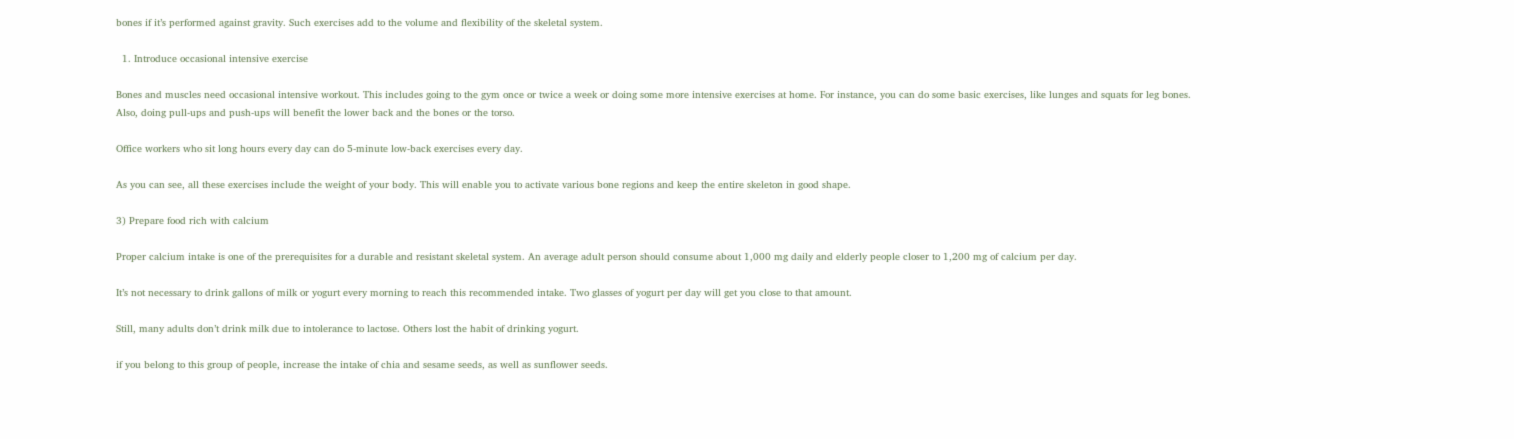bones if it’s performed against gravity. Such exercises add to the volume and flexibility of the skeletal system.

  1. Introduce occasional intensive exercise

Bones and muscles need occasional intensive workout. This includes going to the gym once or twice a week or doing some more intensive exercises at home. For instance, you can do some basic exercises, like lunges and squats for leg bones. Also, doing pull-ups and push-ups will benefit the lower back and the bones or the torso.

Office workers who sit long hours every day can do 5-minute low-back exercises every day.

As you can see, all these exercises include the weight of your body. This will enable you to activate various bone regions and keep the entire skeleton in good shape.

3) Prepare food rich with calcium

Proper calcium intake is one of the prerequisites for a durable and resistant skeletal system. An average adult person should consume about 1,000 mg daily and elderly people closer to 1,200 mg of calcium per day.

It’s not necessary to drink gallons of milk or yogurt every morning to reach this recommended intake. Two glasses of yogurt per day will get you close to that amount.

Still, many adults don’t drink milk due to intolerance to lactose. Others lost the habit of drinking yogurt.

if you belong to this group of people, increase the intake of chia and sesame seeds, as well as sunflower seeds.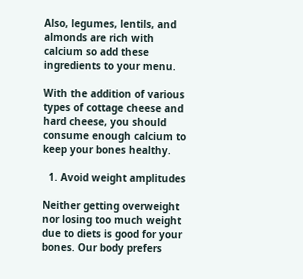Also, legumes, lentils, and almonds are rich with calcium so add these ingredients to your menu.

With the addition of various types of cottage cheese and hard cheese, you should consume enough calcium to keep your bones healthy.

  1. Avoid weight amplitudes

Neither getting overweight nor losing too much weight due to diets is good for your bones. Our body prefers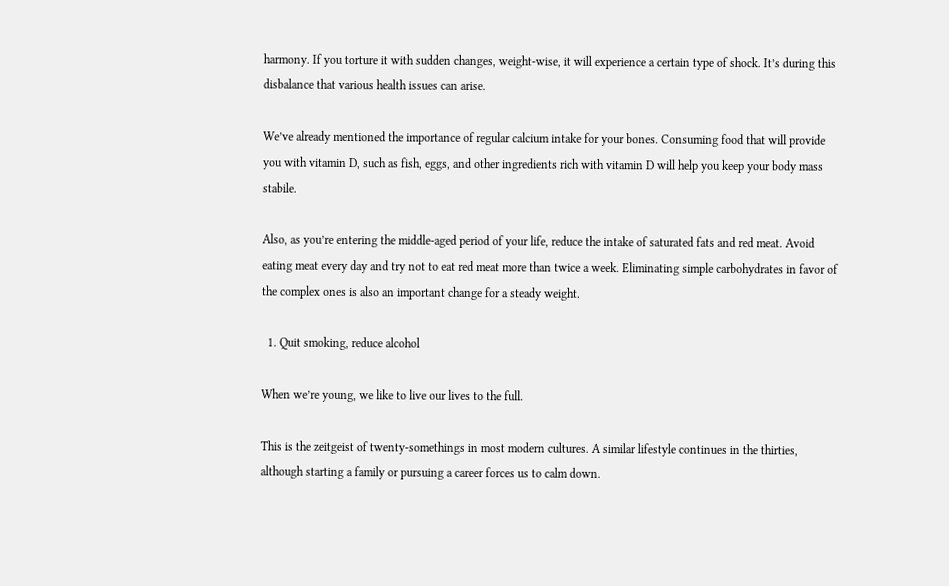harmony. If you torture it with sudden changes, weight-wise, it will experience a certain type of shock. It’s during this disbalance that various health issues can arise.

We’ve already mentioned the importance of regular calcium intake for your bones. Consuming food that will provide you with vitamin D, such as fish, eggs, and other ingredients rich with vitamin D will help you keep your body mass stabile.

Also, as you’re entering the middle-aged period of your life, reduce the intake of saturated fats and red meat. Avoid eating meat every day and try not to eat red meat more than twice a week. Eliminating simple carbohydrates in favor of the complex ones is also an important change for a steady weight.

  1. Quit smoking, reduce alcohol

When we’re young, we like to live our lives to the full.

This is the zeitgeist of twenty-somethings in most modern cultures. A similar lifestyle continues in the thirties, although starting a family or pursuing a career forces us to calm down.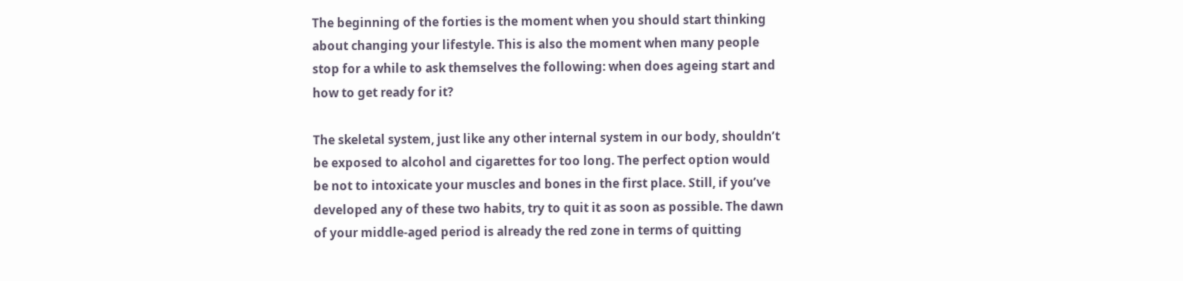The beginning of the forties is the moment when you should start thinking about changing your lifestyle. This is also the moment when many people stop for a while to ask themselves the following: when does ageing start and how to get ready for it?

The skeletal system, just like any other internal system in our body, shouldn’t be exposed to alcohol and cigarettes for too long. The perfect option would be not to intoxicate your muscles and bones in the first place. Still, if you’ve developed any of these two habits, try to quit it as soon as possible. The dawn of your middle-aged period is already the red zone in terms of quitting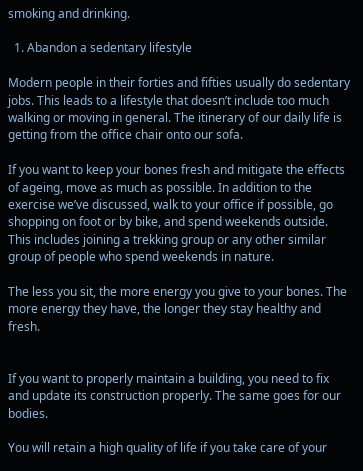smoking and drinking.

  1. Abandon a sedentary lifestyle

Modern people in their forties and fifties usually do sedentary jobs. This leads to a lifestyle that doesn’t include too much walking or moving in general. The itinerary of our daily life is getting from the office chair onto our sofa.

If you want to keep your bones fresh and mitigate the effects of ageing, move as much as possible. In addition to the exercise we’ve discussed, walk to your office if possible, go shopping on foot or by bike, and spend weekends outside. This includes joining a trekking group or any other similar group of people who spend weekends in nature.

The less you sit, the more energy you give to your bones. The more energy they have, the longer they stay healthy and fresh.


If you want to properly maintain a building, you need to fix and update its construction properly. The same goes for our bodies.

You will retain a high quality of life if you take care of your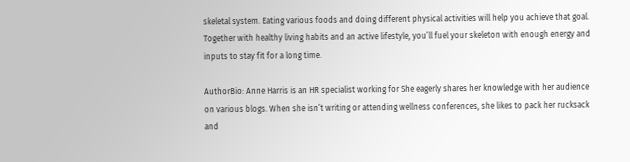skeletal system. Eating various foods and doing different physical activities will help you achieve that goal. Together with healthy living habits and an active lifestyle, you’ll fuel your skeleton with enough energy and inputs to stay fit for a long time.

AuthorBio: Anne Harris is an HR specialist working for She eagerly shares her knowledge with her audience on various blogs. When she isn’t writing or attending wellness conferences, she likes to pack her rucksack and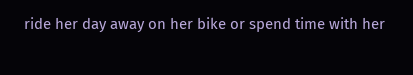ride her day away on her bike or spend time with her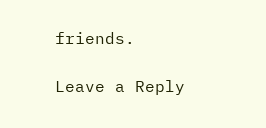friends.

Leave a Reply